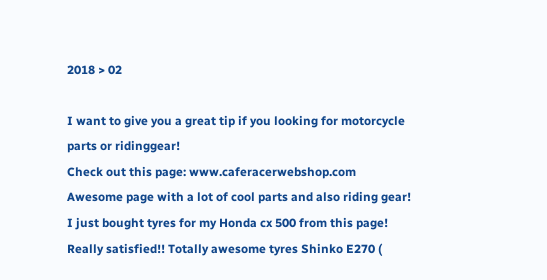2018 > 02

I want to give you a great tip if you looking for motorcycle parts or ridinggear!
Check out this page: www.caferacerwebshop.com
Awesome page with a lot of cool parts and also riding gear!
I just bought tyres for my Honda cx 500 from this page! Really satisfied!! Totally awesome tyres Shinko E270 (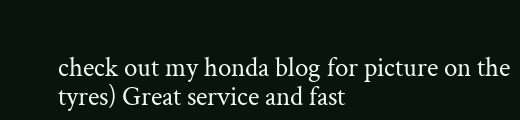check out my honda blog for picture on the tyres) Great service and fast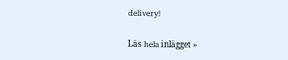delivery!

Läs hela inlägget »